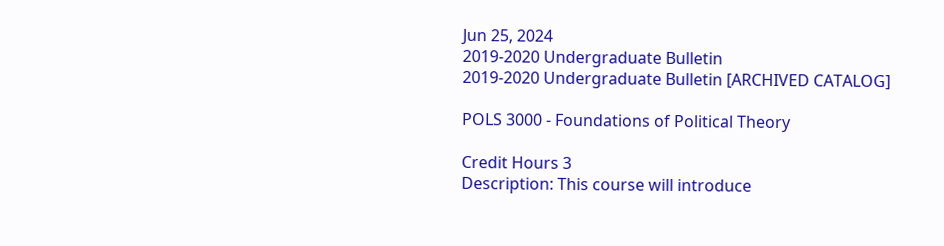Jun 25, 2024
2019-2020 Undergraduate Bulletin
2019-2020 Undergraduate Bulletin [ARCHIVED CATALOG]

POLS 3000 - Foundations of Political Theory

Credit Hours 3
Description: This course will introduce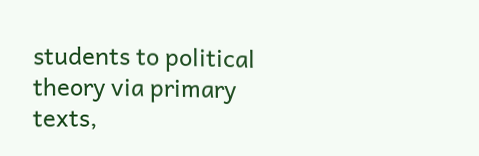students to political theory via primary texts,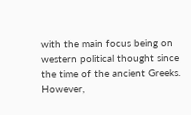with the main focus being on western political thought since the time of the ancient Greeks. However,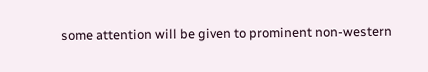some attention will be given to prominent non-western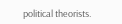political theorists.